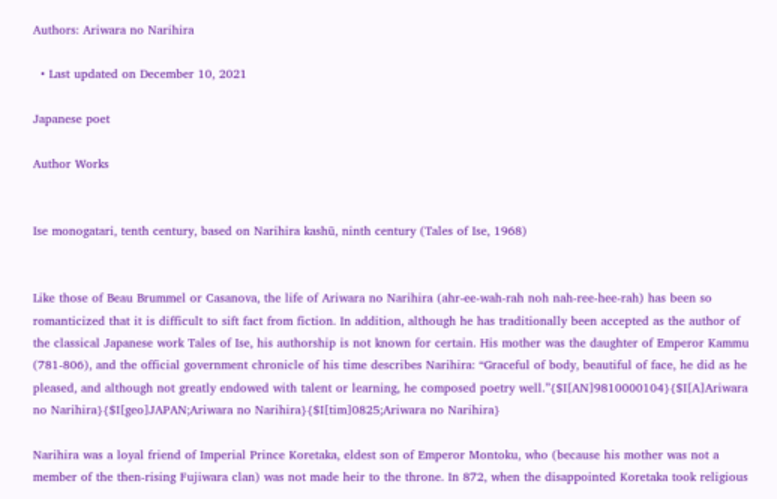Authors: Ariwara no Narihira

  • Last updated on December 10, 2021

Japanese poet

Author Works


Ise monogatari, tenth century, based on Narihira kashū, ninth century (Tales of Ise, 1968)


Like those of Beau Brummel or Casanova, the life of Ariwara no Narihira (ahr-ee-wah-rah noh nah-ree-hee-rah) has been so romanticized that it is difficult to sift fact from fiction. In addition, although he has traditionally been accepted as the author of the classical Japanese work Tales of Ise, his authorship is not known for certain. His mother was the daughter of Emperor Kammu (781-806), and the official government chronicle of his time describes Narihira: “Graceful of body, beautiful of face, he did as he pleased, and although not greatly endowed with talent or learning, he composed poetry well.”{$I[AN]9810000104}{$I[A]Ariwara no Narihira}{$I[geo]JAPAN;Ariwara no Narihira}{$I[tim]0825;Ariwara no Narihira}

Narihira was a loyal friend of Imperial Prince Koretaka, eldest son of Emperor Montoku, who (because his mother was not a member of the then-rising Fujiwara clan) was not made heir to the throne. In 872, when the disappointed Koretaka took religious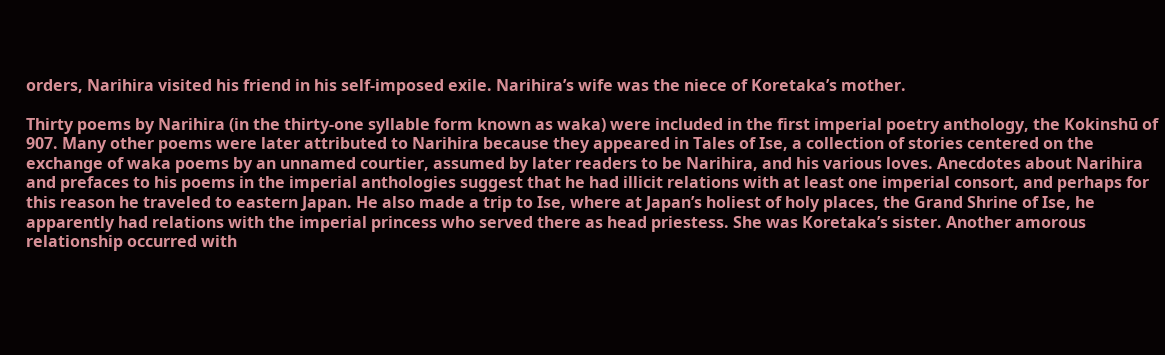orders, Narihira visited his friend in his self-imposed exile. Narihira’s wife was the niece of Koretaka’s mother.

Thirty poems by Narihira (in the thirty-one syllable form known as waka) were included in the first imperial poetry anthology, the Kokinshū of 907. Many other poems were later attributed to Narihira because they appeared in Tales of Ise, a collection of stories centered on the exchange of waka poems by an unnamed courtier, assumed by later readers to be Narihira, and his various loves. Anecdotes about Narihira and prefaces to his poems in the imperial anthologies suggest that he had illicit relations with at least one imperial consort, and perhaps for this reason he traveled to eastern Japan. He also made a trip to Ise, where at Japan’s holiest of holy places, the Grand Shrine of Ise, he apparently had relations with the imperial princess who served there as head priestess. She was Koretaka’s sister. Another amorous relationship occurred with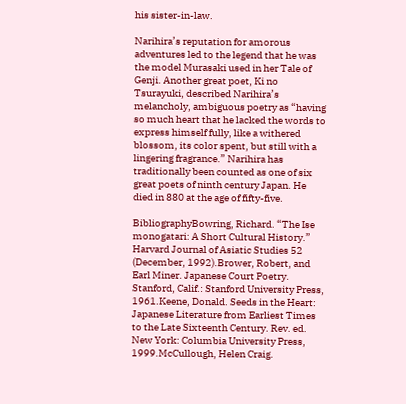his sister-in-law.

Narihira’s reputation for amorous adventures led to the legend that he was the model Murasaki used in her Tale of Genji. Another great poet, Ki no Tsurayuki, described Narihira’s melancholy, ambiguous poetry as “having so much heart that he lacked the words to express himself fully, like a withered blossom, its color spent, but still with a lingering fragrance.” Narihira has traditionally been counted as one of six great poets of ninth century Japan. He died in 880 at the age of fifty-five.

BibliographyBowring, Richard. “The Ise monogatari: A Short Cultural History.” Harvard Journal of Asiatic Studies 52 (December, 1992).Brower, Robert, and Earl Miner. Japanese Court Poetry. Stanford, Calif.: Stanford University Press, 1961.Keene, Donald. Seeds in the Heart: Japanese Literature from Earliest Times to the Late Sixteenth Century. Rev. ed. New York: Columbia University Press, 1999.McCullough, Helen Craig.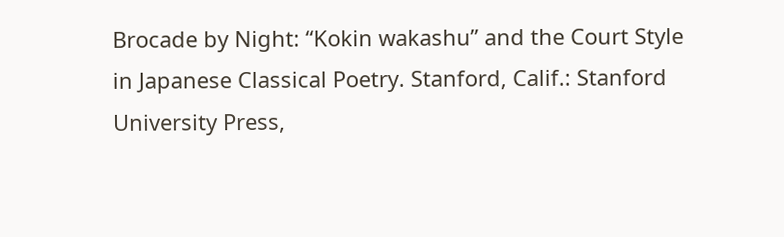Brocade by Night: “Kokin wakashu” and the Court Style in Japanese Classical Poetry. Stanford, Calif.: Stanford University Press,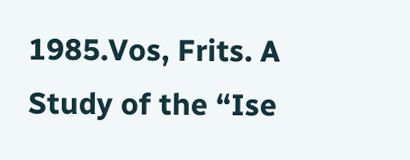1985.Vos, Frits. A Study of the “Ise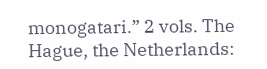monogatari.” 2 vols. The Hague, the Netherlands: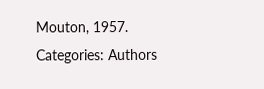Mouton, 1957.
Categories: Authors